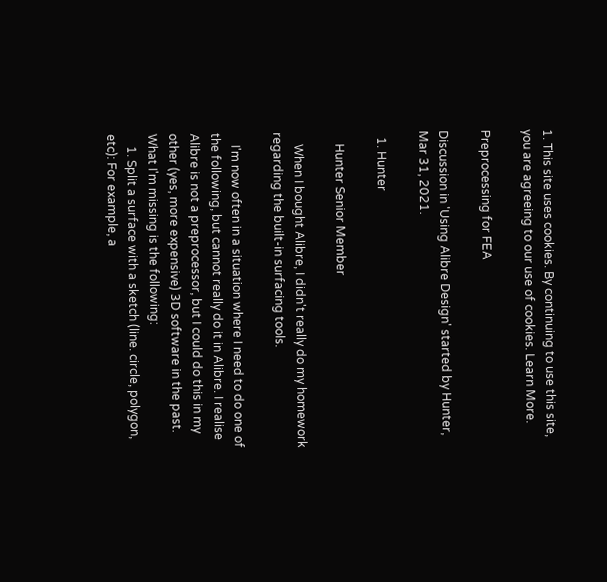1. This site uses cookies. By continuing to use this site, you are agreeing to our use of cookies. Learn More.

Preprocessing for FEA

Discussion in 'Using Alibre Design' started by Hunter, Mar 31, 2021.

  1. Hunter

    Hunter Senior Member

    When I bought Alibre, I didn't really do my homework regarding the built-in surfacing tools.

    I'm now often in a situation where I need to do one of the following, but cannot really do it in Alibre. I realise Alibre is not a preprocessor, but I could do this in my other (yes, more expensive) 3D software in the past. What I'm missing is the following:
    1. Split a surface with a sketch (line. circle, polygon, etc): For example, a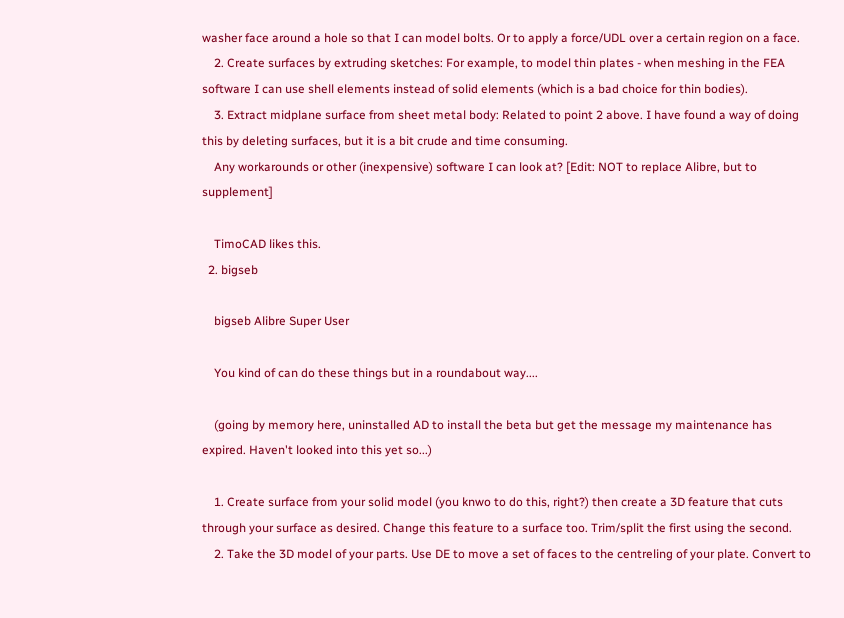washer face around a hole so that I can model bolts. Or to apply a force/UDL over a certain region on a face.
    2. Create surfaces by extruding sketches: For example, to model thin plates - when meshing in the FEA software I can use shell elements instead of solid elements (which is a bad choice for thin bodies).
    3. Extract midplane surface from sheet metal body: Related to point 2 above. I have found a way of doing this by deleting surfaces, but it is a bit crude and time consuming.
    Any workarounds or other (inexpensive) software I can look at? [Edit: NOT to replace Alibre, but to supplement]

    TimoCAD likes this.
  2. bigseb

    bigseb Alibre Super User

    You kind of can do these things but in a roundabout way....

    (going by memory here, uninstalled AD to install the beta but get the message my maintenance has expired. Haven't looked into this yet so...)

    1. Create surface from your solid model (you knwo to do this, right?) then create a 3D feature that cuts through your surface as desired. Change this feature to a surface too. Trim/split the first using the second.
    2. Take the 3D model of your parts. Use DE to move a set of faces to the centreling of your plate. Convert to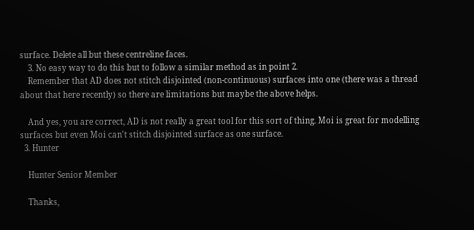surface. Delete all but these centreline faces.
    3. No easy way to do this but to follow a similar method as in point 2.
    Remember that AD does not stitch disjointed (non-continuous) surfaces into one (there was a thread about that here recently) so there are limitations but maybe the above helps.

    And yes, you are correct, AD is not really a great tool for this sort of thing. Moi is great for modelling surfaces but even Moi can't stitch disjointed surface as one surface.
  3. Hunter

    Hunter Senior Member

    Thanks,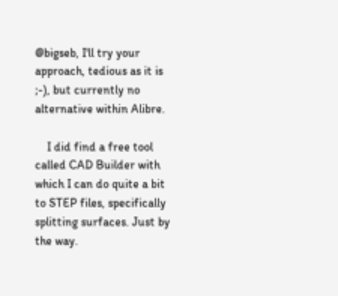@bigseb, I'll try your approach, tedious as it is ;-), but currently no alternative within Alibre.

    I did find a free tool called CAD Builder with which I can do quite a bit to STEP files, specifically splitting surfaces. Just by the way.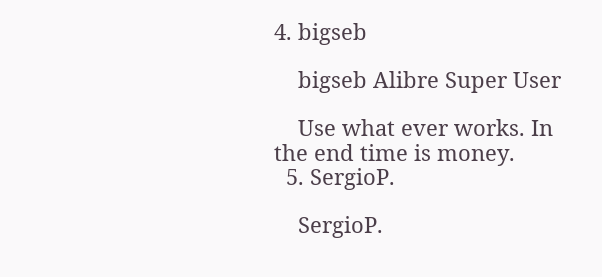4. bigseb

    bigseb Alibre Super User

    Use what ever works. In the end time is money.
  5. SergioP.

    SergioP.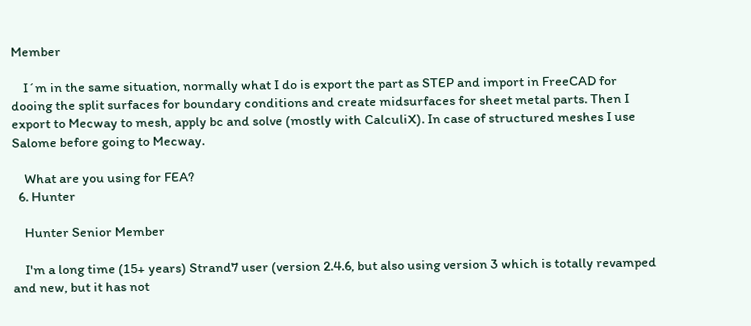Member

    I´m in the same situation, normally what I do is export the part as STEP and import in FreeCAD for dooing the split surfaces for boundary conditions and create midsurfaces for sheet metal parts. Then I export to Mecway to mesh, apply bc and solve (mostly with CalculiX). In case of structured meshes I use Salome before going to Mecway.

    What are you using for FEA?
  6. Hunter

    Hunter Senior Member

    I'm a long time (15+ years) Strand7 user (version 2.4.6, but also using version 3 which is totally revamped and new, but it has not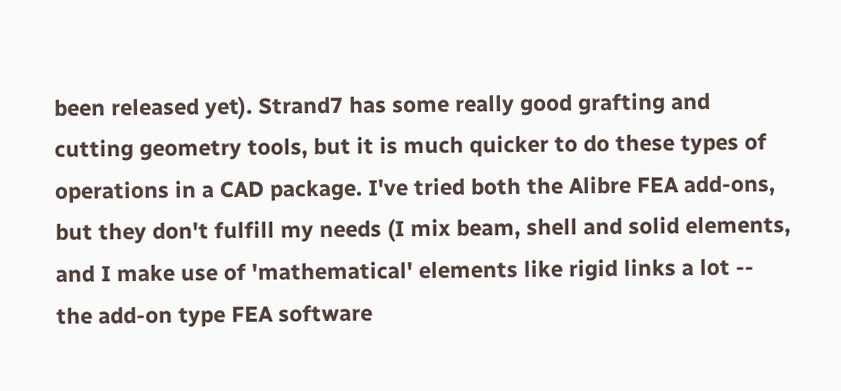been released yet). Strand7 has some really good grafting and cutting geometry tools, but it is much quicker to do these types of operations in a CAD package. I've tried both the Alibre FEA add-ons, but they don't fulfill my needs (I mix beam, shell and solid elements, and I make use of 'mathematical' elements like rigid links a lot -- the add-on type FEA software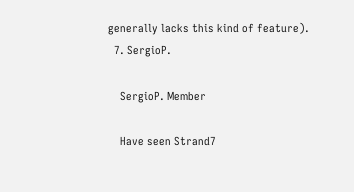generally lacks this kind of feature).
  7. SergioP.

    SergioP. Member

    Have seen Strand7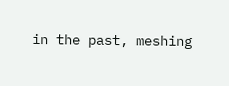in the past, meshing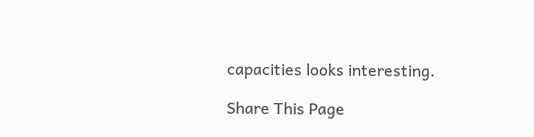capacities looks interesting.

Share This Page